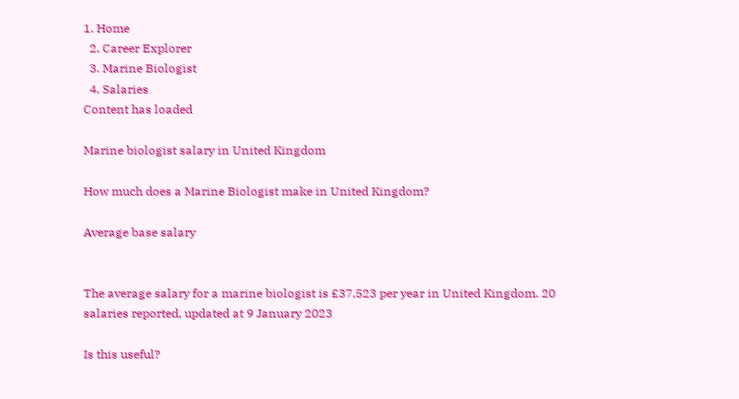1. Home
  2. Career Explorer
  3. Marine Biologist
  4. Salaries
Content has loaded

Marine biologist salary in United Kingdom

How much does a Marine Biologist make in United Kingdom?

Average base salary


The average salary for a marine biologist is £37,523 per year in United Kingdom. 20 salaries reported, updated at 9 January 2023

Is this useful?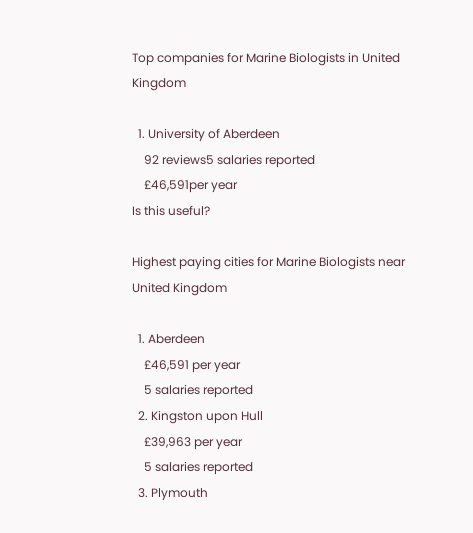Top companies for Marine Biologists in United Kingdom

  1. University of Aberdeen
    92 reviews5 salaries reported
    £46,591per year
Is this useful?

Highest paying cities for Marine Biologists near United Kingdom

  1. Aberdeen
    £46,591 per year
    5 salaries reported
  2. Kingston upon Hull
    £39,963 per year
    5 salaries reported
  3. Plymouth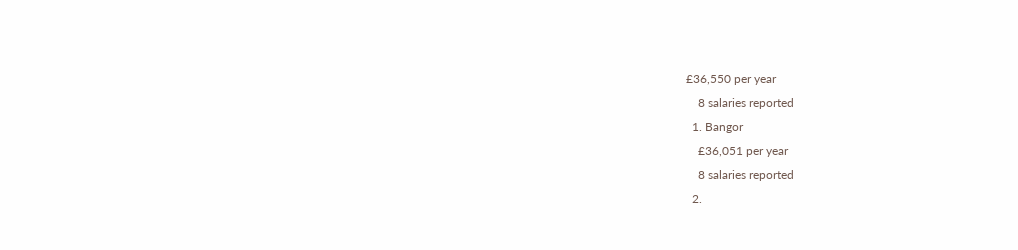£36,550 per year
    8 salaries reported
  1. Bangor
    £36,051 per year
    8 salaries reported
  2.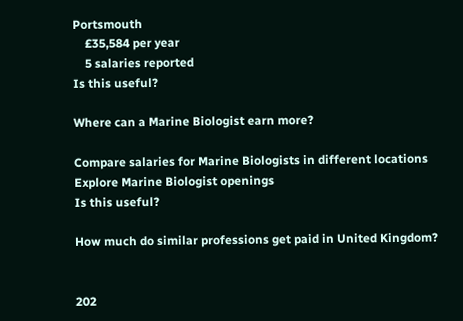Portsmouth
    £35,584 per year
    5 salaries reported
Is this useful?

Where can a Marine Biologist earn more?

Compare salaries for Marine Biologists in different locations
Explore Marine Biologist openings
Is this useful?

How much do similar professions get paid in United Kingdom?


202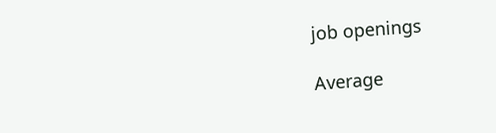job openings

Average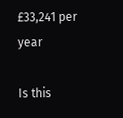£33,241 per year

Is this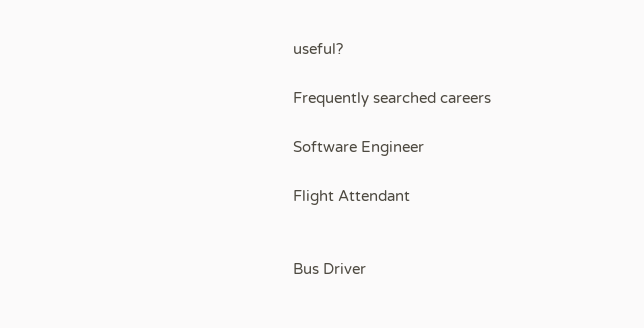useful?

Frequently searched careers

Software Engineer

Flight Attendant


Bus Driver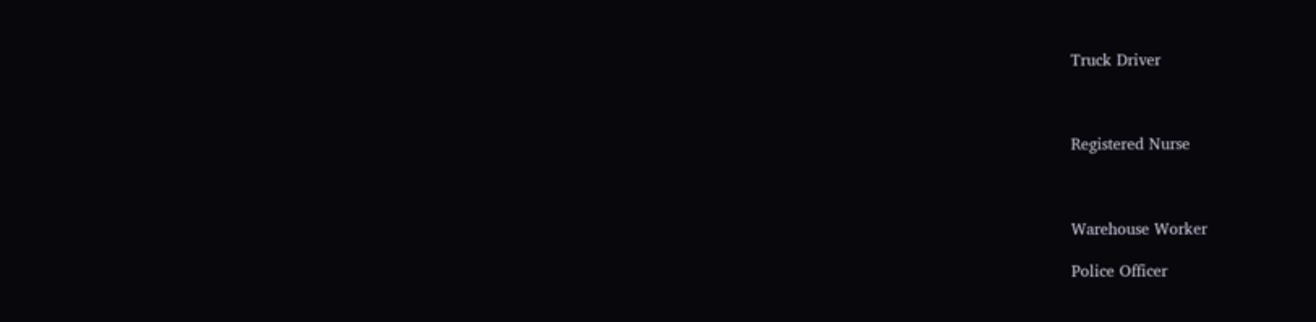Truck Driver



Registered Nurse



Warehouse Worker

Police Officer